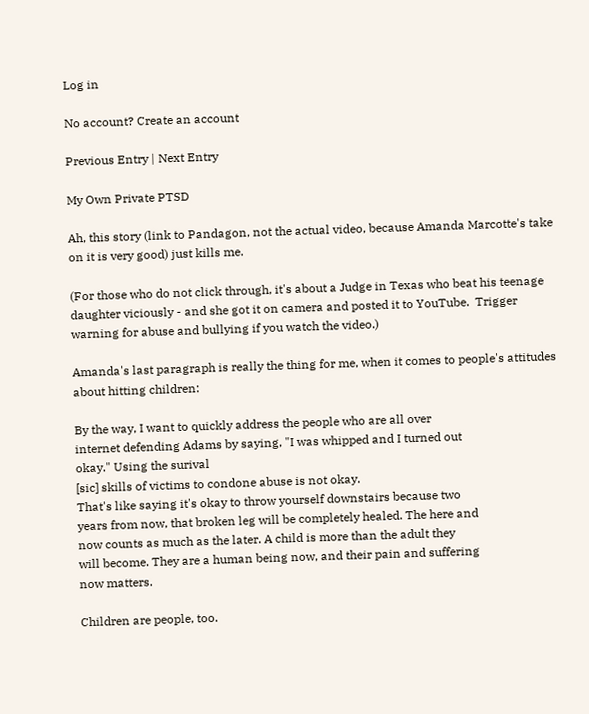Log in

No account? Create an account

Previous Entry | Next Entry

My Own Private PTSD

Ah, this story (link to Pandagon, not the actual video, because Amanda Marcotte's take on it is very good) just kills me.

(For those who do not click through, it's about a Judge in Texas who beat his teenage daughter viciously - and she got it on camera and posted it to YouTube.  Trigger warning for abuse and bullying if you watch the video.)

Amanda's last paragraph is really the thing for me, when it comes to people's attitudes about hitting children:

By the way, I want to quickly address the people who are all over
internet defending Adams by saying, "I was whipped and I turned out
okay." Using the surival
[sic] skills of victims to condone abuse is not okay.
That's like saying it's okay to throw yourself downstairs because two
years from now, that broken leg will be completely healed. The here and
now counts as much as the later. A child is more than the adult they
will become. They are a human being now, and their pain and suffering
now matters.

Children are people, too.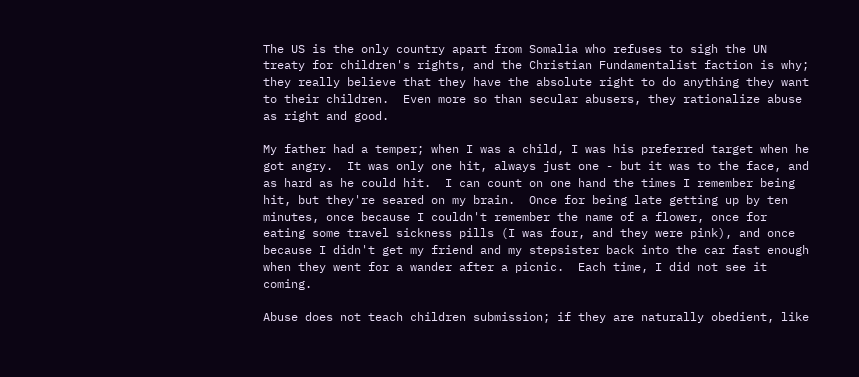The US is the only country apart from Somalia who refuses to sigh the UN treaty for children's rights, and the Christian Fundamentalist faction is why; they really believe that they have the absolute right to do anything they want to their children.  Even more so than secular abusers, they rationalize abuse as right and good.

My father had a temper; when I was a child, I was his preferred target when he got angry.  It was only one hit, always just one - but it was to the face, and as hard as he could hit.  I can count on one hand the times I remember being hit, but they're seared on my brain.  Once for being late getting up by ten minutes, once because I couldn't remember the name of a flower, once for eating some travel sickness pills (I was four, and they were pink), and once because I didn't get my friend and my stepsister back into the car fast enough when they went for a wander after a picnic.  Each time, I did not see it coming.

Abuse does not teach children submission; if they are naturally obedient, like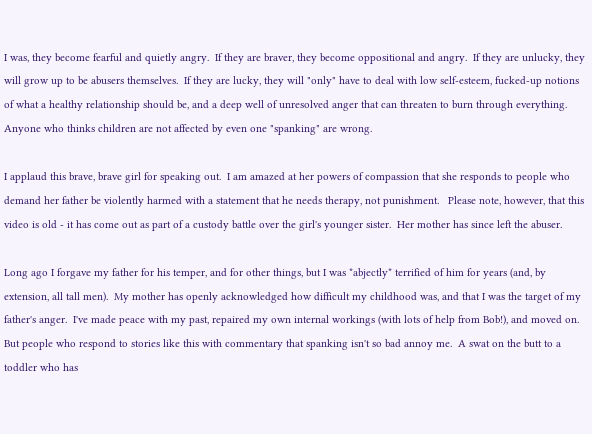I was, they become fearful and quietly angry.  If they are braver, they become oppositional and angry.  If they are unlucky, they will grow up to be abusers themselves.  If they are lucky, they will "only" have to deal with low self-esteem, fucked-up notions of what a healthy relationship should be, and a deep well of unresolved anger that can threaten to burn through everything.  Anyone who thinks children are not affected by even one "spanking" are wrong.

I applaud this brave, brave girl for speaking out.  I am amazed at her powers of compassion that she responds to people who demand her father be violently harmed with a statement that he needs therapy, not punishment.   Please note, however, that this video is old - it has come out as part of a custody battle over the girl's younger sister.  Her mother has since left the abuser.

Long ago I forgave my father for his temper, and for other things, but I was *abjectly* terrified of him for years (and, by extension, all tall men).  My mother has openly acknowledged how difficult my childhood was, and that I was the target of my father's anger.  I've made peace with my past, repaired my own internal workings (with lots of help from Bob!), and moved on.  But people who respond to stories like this with commentary that spanking isn't so bad annoy me.  A swat on the butt to a toddler who has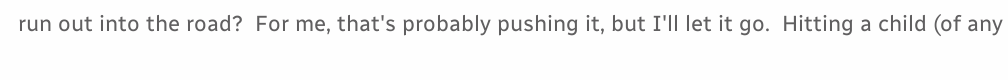run out into the road?  For me, that's probably pushing it, but I'll let it go.  Hitting a child (of any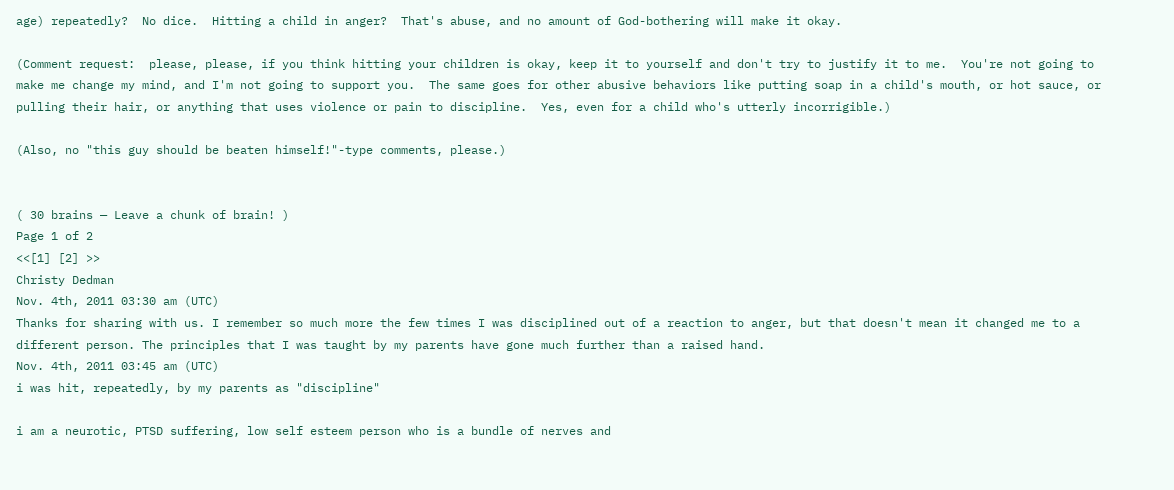age) repeatedly?  No dice.  Hitting a child in anger?  That's abuse, and no amount of God-bothering will make it okay.

(Comment request:  please, please, if you think hitting your children is okay, keep it to yourself and don't try to justify it to me.  You're not going to make me change my mind, and I'm not going to support you.  The same goes for other abusive behaviors like putting soap in a child's mouth, or hot sauce, or pulling their hair, or anything that uses violence or pain to discipline.  Yes, even for a child who's utterly incorrigible.)

(Also, no "this guy should be beaten himself!"-type comments, please.)


( 30 brains — Leave a chunk of brain! )
Page 1 of 2
<<[1] [2] >>
Christy Dedman
Nov. 4th, 2011 03:30 am (UTC)
Thanks for sharing with us. I remember so much more the few times I was disciplined out of a reaction to anger, but that doesn't mean it changed me to a different person. The principles that I was taught by my parents have gone much further than a raised hand.
Nov. 4th, 2011 03:45 am (UTC)
i was hit, repeatedly, by my parents as "discipline"

i am a neurotic, PTSD suffering, low self esteem person who is a bundle of nerves and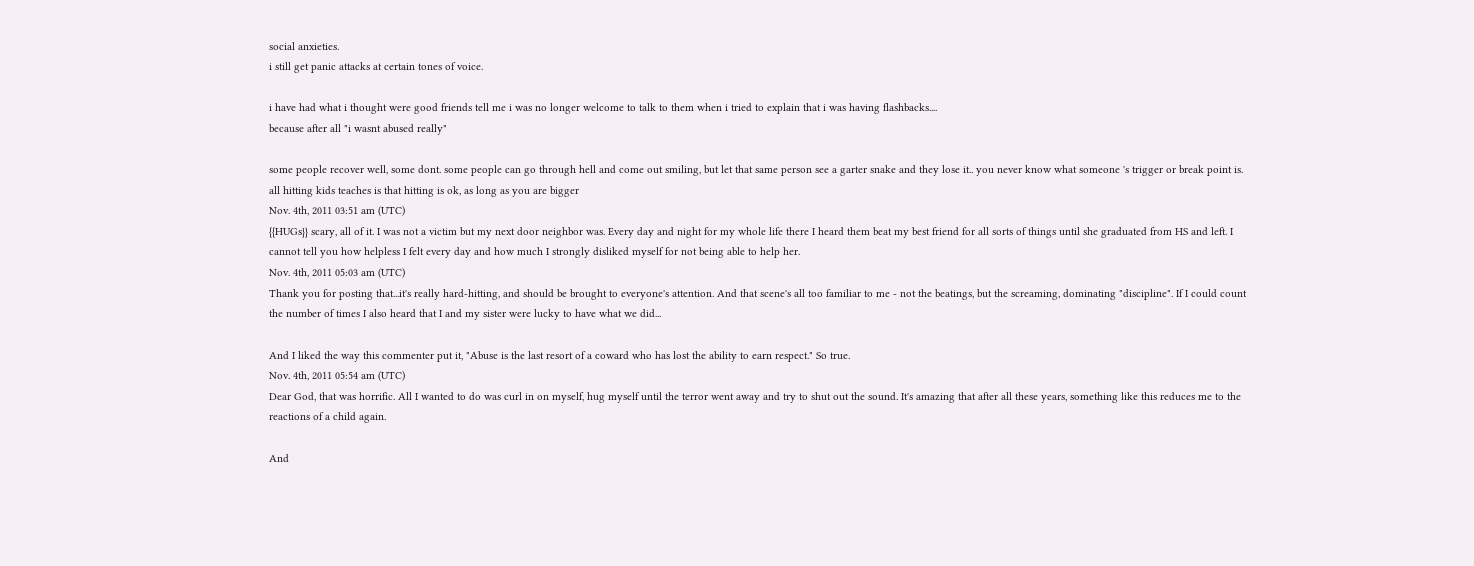social anxieties.
i still get panic attacks at certain tones of voice.

i have had what i thought were good friends tell me i was no longer welcome to talk to them when i tried to explain that i was having flashbacks....
because after all "i wasnt abused really"

some people recover well, some dont. some people can go through hell and come out smiling, but let that same person see a garter snake and they lose it.. you never know what someone 's trigger or break point is.
all hitting kids teaches is that hitting is ok, as long as you are bigger
Nov. 4th, 2011 03:51 am (UTC)
{{HUGs}} scary, all of it. I was not a victim but my next door neighbor was. Every day and night for my whole life there I heard them beat my best friend for all sorts of things until she graduated from HS and left. I cannot tell you how helpless I felt every day and how much I strongly disliked myself for not being able to help her.
Nov. 4th, 2011 05:03 am (UTC)
Thank you for posting that...it's really hard-hitting, and should be brought to everyone's attention. And that scene's all too familiar to me - not the beatings, but the screaming, dominating "discipline". If I could count the number of times I also heard that I and my sister were lucky to have what we did...

And I liked the way this commenter put it, "Abuse is the last resort of a coward who has lost the ability to earn respect." So true.
Nov. 4th, 2011 05:54 am (UTC)
Dear God, that was horrific. All I wanted to do was curl in on myself, hug myself until the terror went away and try to shut out the sound. It's amazing that after all these years, something like this reduces me to the reactions of a child again.

And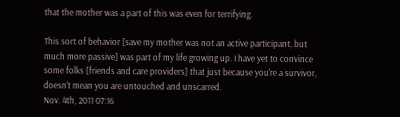that the mother was a part of this was even for terrifying.

This sort of behavior [save my mother was not an active participant, but much more passive] was part of my life growing up. I have yet to convince some folks [friends and care providers] that just because you're a survivor, doesn't mean you are untouched and unscarred.
Nov. 4th, 2011 07:16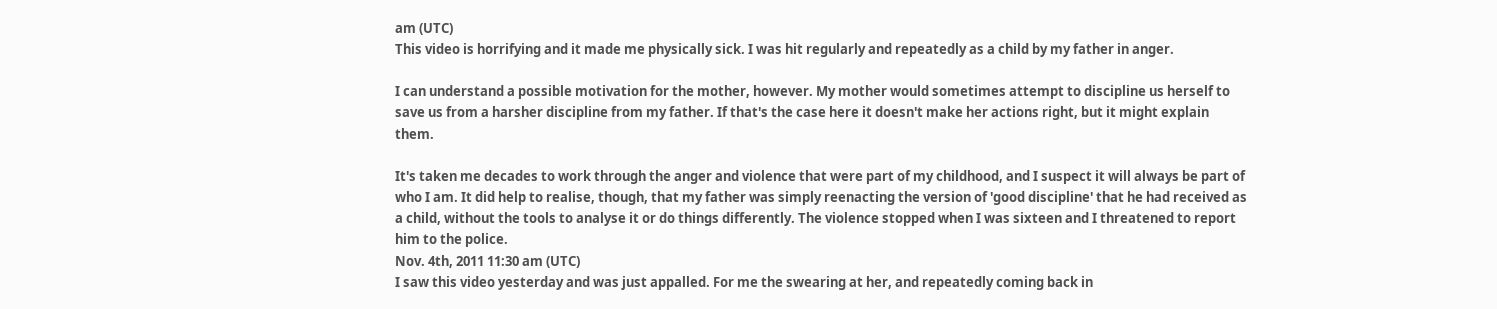am (UTC)
This video is horrifying and it made me physically sick. I was hit regularly and repeatedly as a child by my father in anger.

I can understand a possible motivation for the mother, however. My mother would sometimes attempt to discipline us herself to save us from a harsher discipline from my father. If that's the case here it doesn't make her actions right, but it might explain them.

It's taken me decades to work through the anger and violence that were part of my childhood, and I suspect it will always be part of who I am. It did help to realise, though, that my father was simply reenacting the version of 'good discipline' that he had received as a child, without the tools to analyse it or do things differently. The violence stopped when I was sixteen and I threatened to report him to the police.
Nov. 4th, 2011 11:30 am (UTC)
I saw this video yesterday and was just appalled. For me the swearing at her, and repeatedly coming back in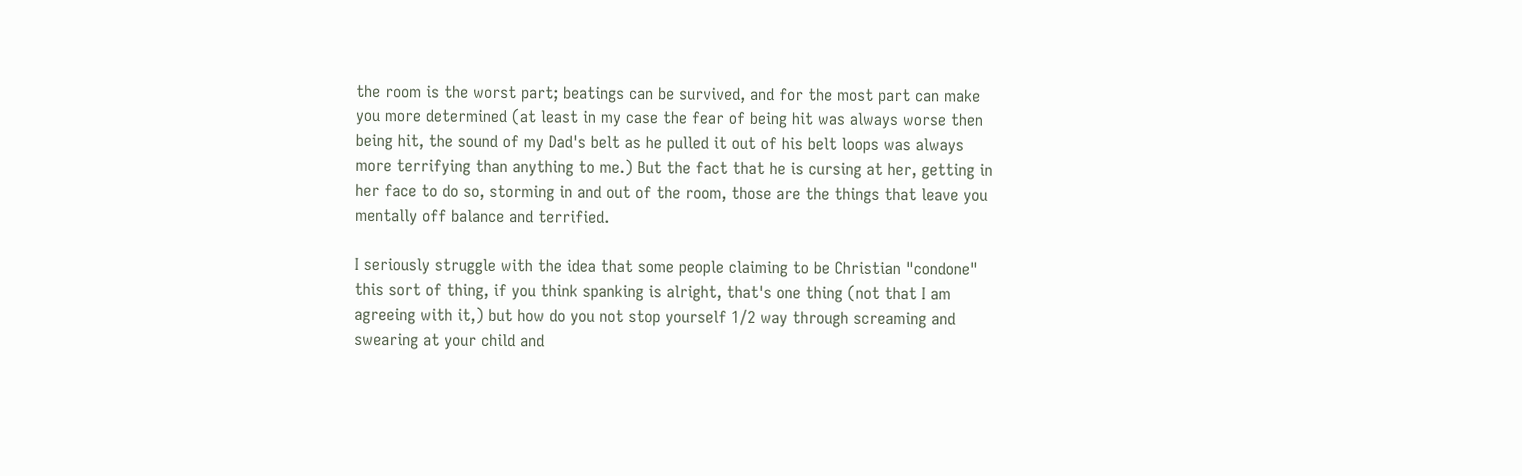the room is the worst part; beatings can be survived, and for the most part can make you more determined (at least in my case the fear of being hit was always worse then being hit, the sound of my Dad's belt as he pulled it out of his belt loops was always more terrifying than anything to me.) But the fact that he is cursing at her, getting in her face to do so, storming in and out of the room, those are the things that leave you mentally off balance and terrified.

I seriously struggle with the idea that some people claiming to be Christian "condone" this sort of thing, if you think spanking is alright, that's one thing (not that I am agreeing with it,) but how do you not stop yourself 1/2 way through screaming and swearing at your child and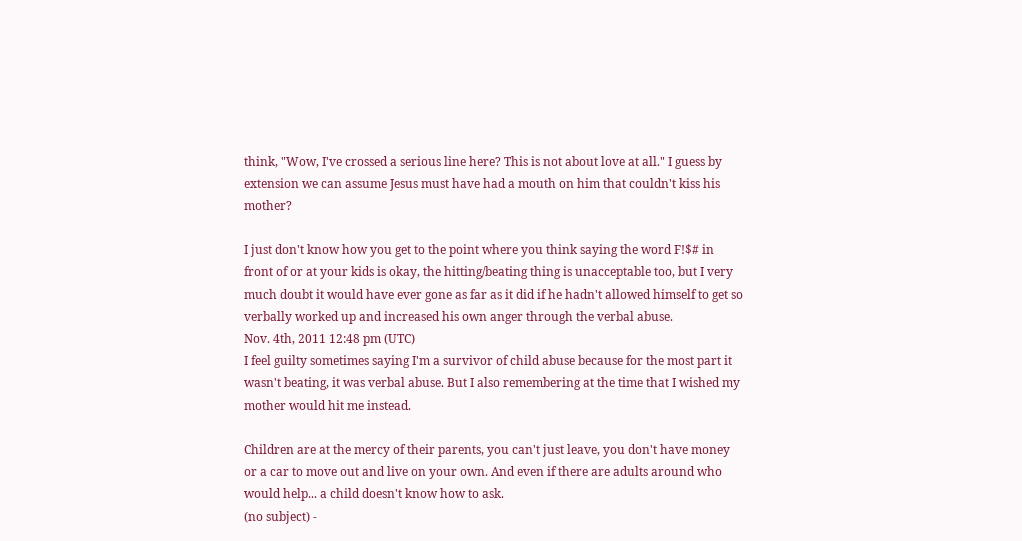think, "Wow, I've crossed a serious line here? This is not about love at all." I guess by extension we can assume Jesus must have had a mouth on him that couldn't kiss his mother?

I just don't know how you get to the point where you think saying the word F!$# in front of or at your kids is okay, the hitting/beating thing is unacceptable too, but I very much doubt it would have ever gone as far as it did if he hadn't allowed himself to get so verbally worked up and increased his own anger through the verbal abuse.
Nov. 4th, 2011 12:48 pm (UTC)
I feel guilty sometimes saying I'm a survivor of child abuse because for the most part it wasn't beating, it was verbal abuse. But I also remembering at the time that I wished my mother would hit me instead.

Children are at the mercy of their parents, you can't just leave, you don't have money or a car to move out and live on your own. And even if there are adults around who would help... a child doesn't know how to ask.
(no subject) -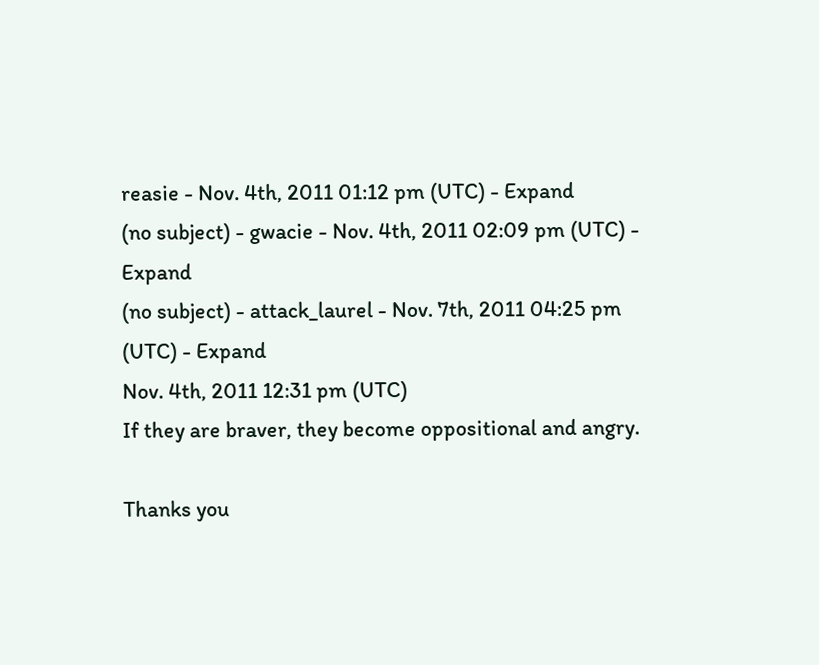reasie - Nov. 4th, 2011 01:12 pm (UTC) - Expand
(no subject) - gwacie - Nov. 4th, 2011 02:09 pm (UTC) - Expand
(no subject) - attack_laurel - Nov. 7th, 2011 04:25 pm (UTC) - Expand
Nov. 4th, 2011 12:31 pm (UTC)
If they are braver, they become oppositional and angry.

Thanks you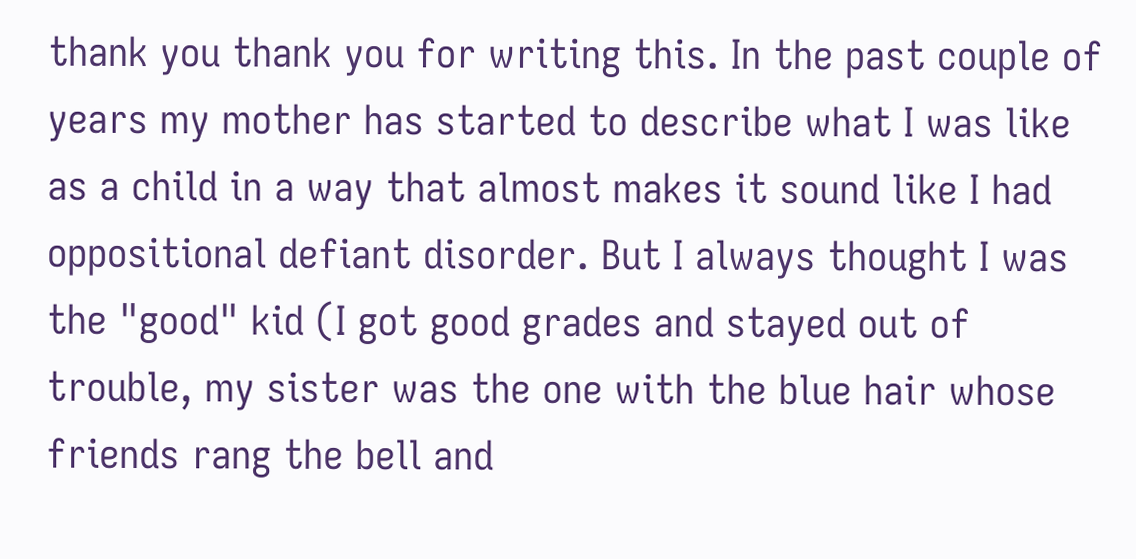thank you thank you for writing this. In the past couple of years my mother has started to describe what I was like as a child in a way that almost makes it sound like I had oppositional defiant disorder. But I always thought I was the "good" kid (I got good grades and stayed out of trouble, my sister was the one with the blue hair whose friends rang the bell and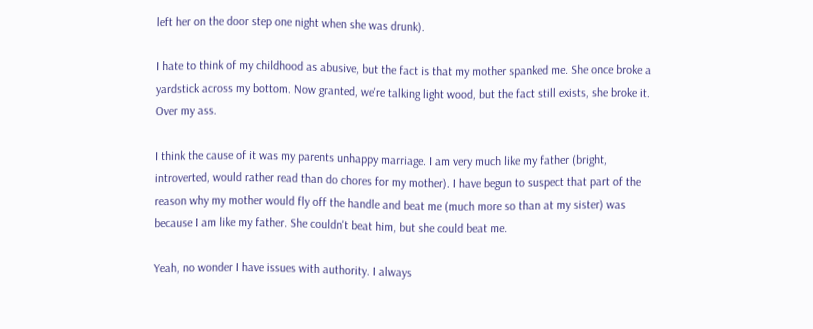left her on the door step one night when she was drunk).

I hate to think of my childhood as abusive, but the fact is that my mother spanked me. She once broke a yardstick across my bottom. Now granted, we're talking light wood, but the fact still exists, she broke it. Over my ass.

I think the cause of it was my parents unhappy marriage. I am very much like my father (bright, introverted, would rather read than do chores for my mother). I have begun to suspect that part of the reason why my mother would fly off the handle and beat me (much more so than at my sister) was because I am like my father. She couldn't beat him, but she could beat me.

Yeah, no wonder I have issues with authority. I always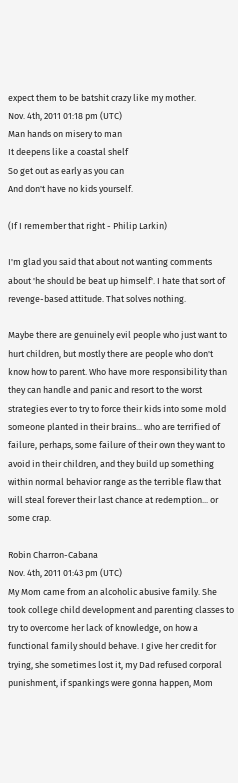expect them to be batshit crazy like my mother.
Nov. 4th, 2011 01:18 pm (UTC)
Man hands on misery to man
It deepens like a coastal shelf
So get out as early as you can
And don't have no kids yourself.

(If I remember that right - Philip Larkin)

I'm glad you said that about not wanting comments about 'he should be beat up himself'. I hate that sort of revenge-based attitude. That solves nothing.

Maybe there are genuinely evil people who just want to hurt children, but mostly there are people who don't know how to parent. Who have more responsibility than they can handle and panic and resort to the worst strategies ever to try to force their kids into some mold someone planted in their brains... who are terrified of failure, perhaps, some failure of their own they want to avoid in their children, and they build up something within normal behavior range as the terrible flaw that will steal forever their last chance at redemption... or some crap.

Robin Charron-Cabana
Nov. 4th, 2011 01:43 pm (UTC)
My Mom came from an alcoholic abusive family. She took college child development and parenting classes to try to overcome her lack of knowledge, on how a functional family should behave. I give her credit for trying, she sometimes lost it, my Dad refused corporal punishment, if spankings were gonna happen, Mom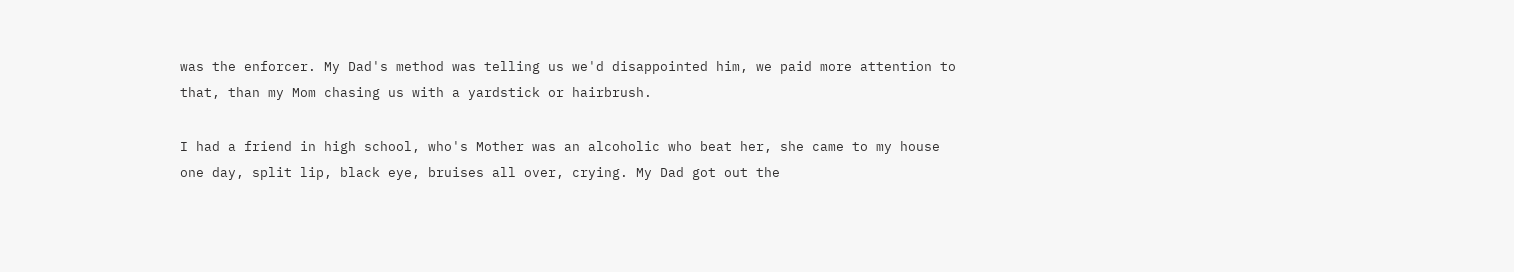was the enforcer. My Dad's method was telling us we'd disappointed him, we paid more attention to that, than my Mom chasing us with a yardstick or hairbrush.

I had a friend in high school, who's Mother was an alcoholic who beat her, she came to my house one day, split lip, black eye, bruises all over, crying. My Dad got out the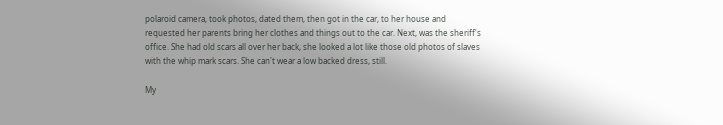polaroid camera, took photos, dated them, then got in the car, to her house and requested her parents bring her clothes and things out to the car. Next, was the sheriff's office. She had old scars all over her back, she looked a lot like those old photos of slaves with the whip mark scars. She can't wear a low backed dress, still.

My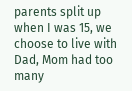parents split up when I was 15, we choose to live with Dad, Mom had too many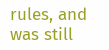rules, and was still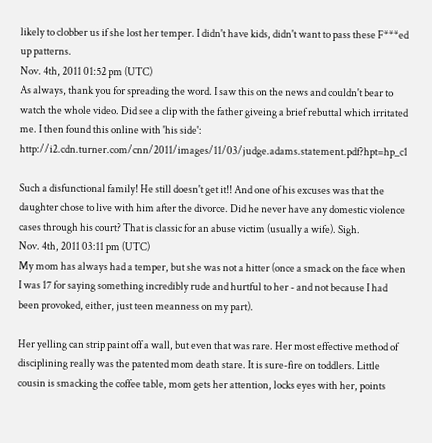likely to clobber us if she lost her temper. I didn't have kids, didn't want to pass these F***ed up patterns.
Nov. 4th, 2011 01:52 pm (UTC)
As always, thank you for spreading the word. I saw this on the news and couldn't bear to watch the whole video. Did see a clip with the father giveing a brief rebuttal which irritated me. I then found this online with 'his side': http://i2.cdn.turner.com/cnn/2011/images/11/03/judge.adams.statement.pdf?hpt=hp_c1

Such a disfunctional family! He still doesn't get it!! And one of his excuses was that the daughter chose to live with him after the divorce. Did he never have any domestic violence cases through his court? That is classic for an abuse victim (usually a wife). Sigh.
Nov. 4th, 2011 03:11 pm (UTC)
My mom has always had a temper, but she was not a hitter (once a smack on the face when I was 17 for saying something incredibly rude and hurtful to her - and not because I had been provoked, either, just teen meanness on my part).

Her yelling can strip paint off a wall, but even that was rare. Her most effective method of disciplining really was the patented mom death stare. It is sure-fire on toddlers. Little cousin is smacking the coffee table, mom gets her attention, locks eyes with her, points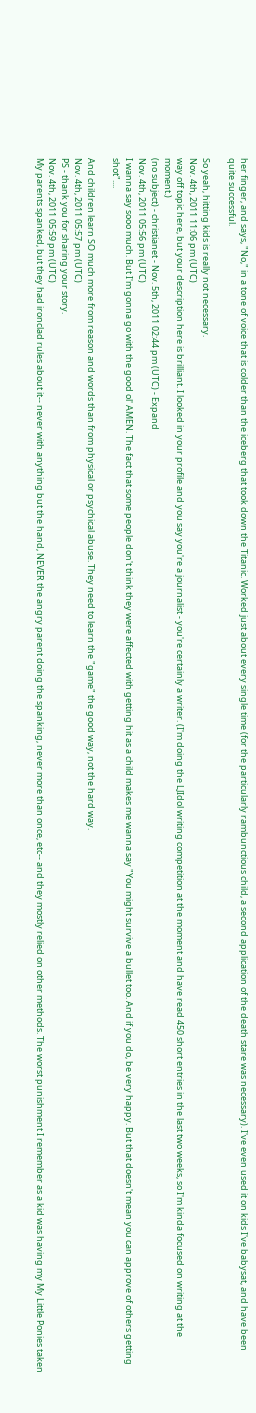her finger, and says, "No," in a tone of voice that is colder than the iceberg that took down the Titanic. Worked just about every single time (for the particularly rambunctious child, a second application of the death stare was necessary). I've even used it on kids I've babysat, and have been quite successful.

So yeah, hitting kids is really not necessary.
Nov. 4th, 2011 11:06 pm (UTC)
way off topic here, but your description here is brilliant. I looked in your profile and you say you're a journalist - you're certainly a writer. (I'm doing the LJIdol writing competition at the moment and have read 450 short entries in the last two weeks, so I'm kinda focused on writing at the moment.)
(no subject) - christianet - Nov. 5th, 2011 02:44 pm (UTC) - Expand
Nov. 4th, 2011 05:56 pm (UTC)
I wanna say sooo much. But I'm gonna go with the good ol' AMEN. The fact that some people don't think they were affected with getting hit as a child makes me wanna say "You might survive a bullet too. And if you do, be very happy. But that doesn't mean you can approve of others getting shot"....

And children learn SO much more from reason and words than from physical or psychical abuse. They need to learn the "game" the good way, not the hard way.
Nov. 4th, 2011 05:57 pm (UTC)
PS - thank you for sharing your story.
Nov. 4th, 2011 05:59 pm (UTC)
My parents spanked, but they had ironclad rules about it-- never with anything but the hand, NEVER the angry parent doing the spanking, never more than once, etc-- and they mostly relied on other methods. The worst punishment I remember as a kid was having my My Little Ponies taken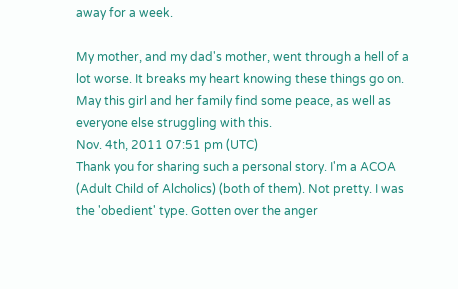away for a week.

My mother, and my dad's mother, went through a hell of a lot worse. It breaks my heart knowing these things go on. May this girl and her family find some peace, as well as everyone else struggling with this.
Nov. 4th, 2011 07:51 pm (UTC)
Thank you for sharing such a personal story. I'm a ACOA (Adult Child of Alcholics) (both of them). Not pretty. I was the 'obedient' type. Gotten over the anger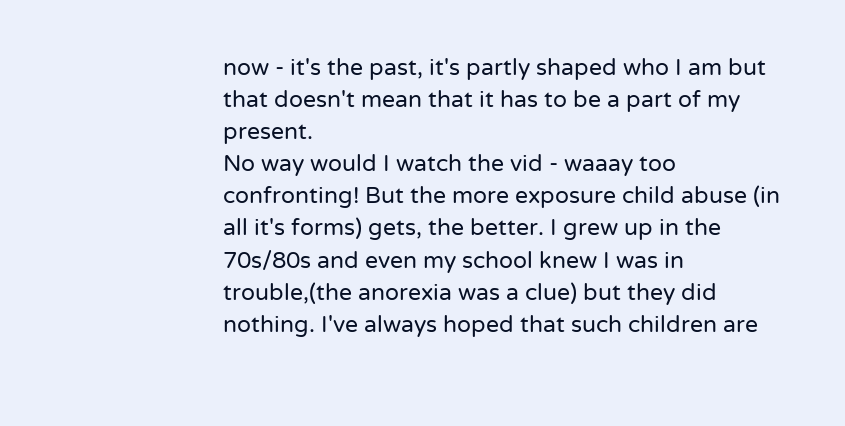now - it's the past, it's partly shaped who I am but that doesn't mean that it has to be a part of my present.
No way would I watch the vid - waaay too confronting! But the more exposure child abuse (in all it's forms) gets, the better. I grew up in the 70s/80s and even my school knew I was in trouble,(the anorexia was a clue) but they did nothing. I've always hoped that such children are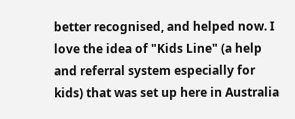better recognised, and helped now. I love the idea of "Kids Line" (a help and referral system especially for kids) that was set up here in Australia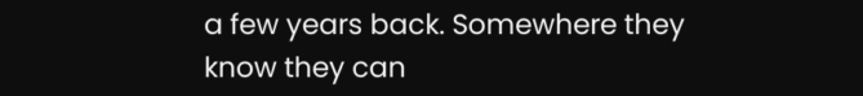a few years back. Somewhere they know they can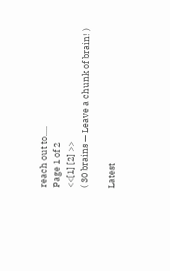reach out to.....
Page 1 of 2
<<[1] [2] >>
( 30 brains — Leave a chunk of brain! )

Latest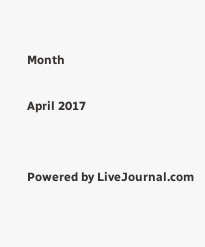Month

April 2017


Powered by LiveJournal.com